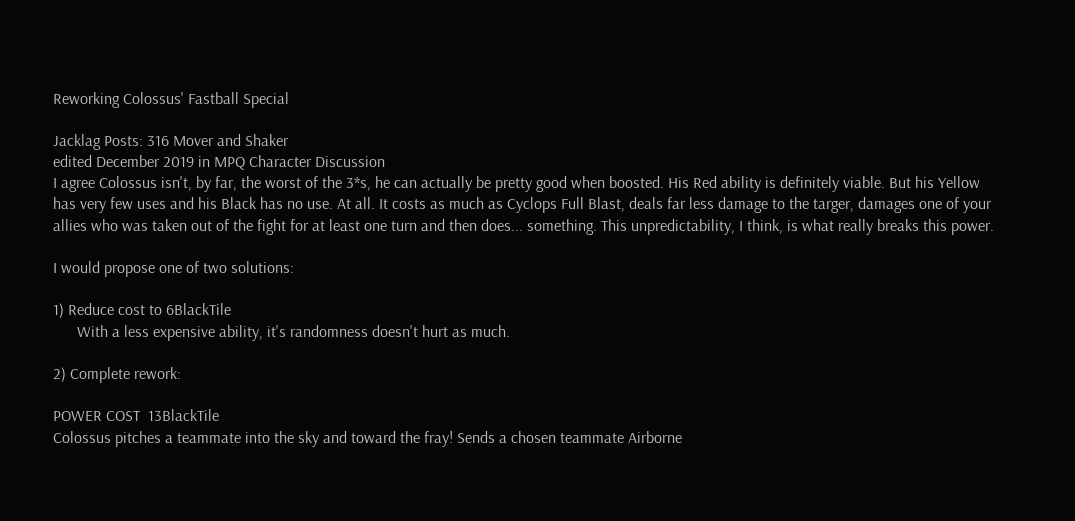Reworking Colossus' Fastball Special

Jacklag Posts: 316 Mover and Shaker
edited December 2019 in MPQ Character Discussion
I agree Colossus isn't, by far, the worst of the 3*s, he can actually be pretty good when boosted. His Red ability is definitely viable. But his Yellow has very few uses and his Black has no use. At all. It costs as much as Cyclops Full Blast, deals far less damage to the targer, damages one of your allies who was taken out of the fight for at least one turn and then does... something. This unpredictability, I think, is what really breaks this power.

I would propose one of two solutions:

1) Reduce cost to 6BlackTile
      With a less expensive ability, it's randomness doesn't hurt as much.

2) Complete rework:

POWER COST  13BlackTile
Colossus pitches a teammate into the sky and toward the fray! Sends a chosen teammate Airborne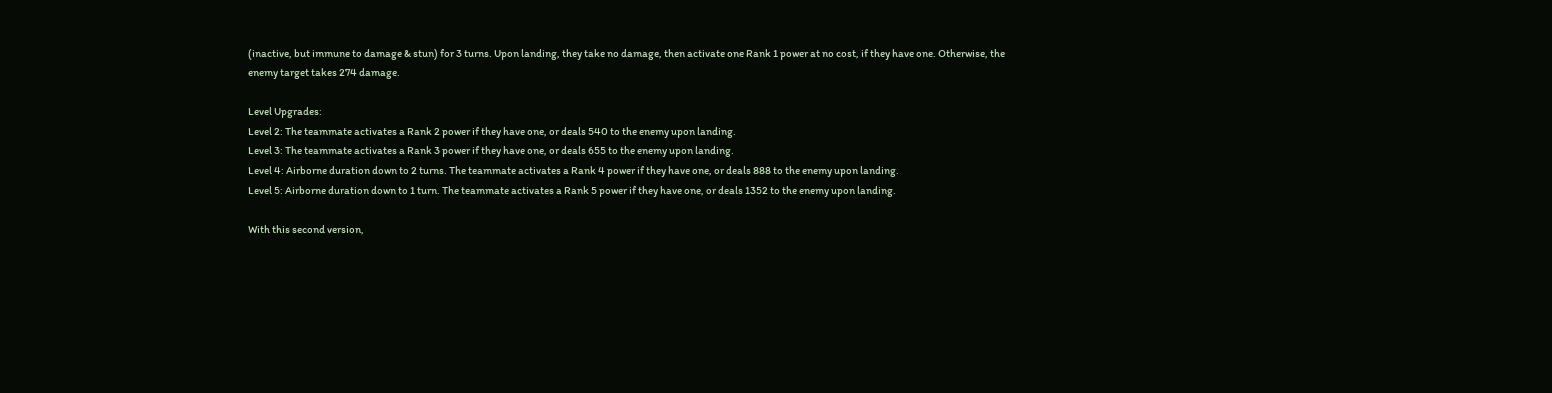(inactive, but immune to damage & stun) for 3 turns. Upon landing, they take no damage, then activate one Rank 1 power at no cost, if they have one. Otherwise, the enemy target takes 274 damage.

Level Upgrades:
Level 2: The teammate activates a Rank 2 power if they have one, or deals 540 to the enemy upon landing.
Level 3: The teammate activates a Rank 3 power if they have one, or deals 655 to the enemy upon landing.
Level 4: Airborne duration down to 2 turns. The teammate activates a Rank 4 power if they have one, or deals 888 to the enemy upon landing.
Level 5: Airborne duration down to 1 turn. The teammate activates a Rank 5 power if they have one, or deals 1352 to the enemy upon landing.

With this second version,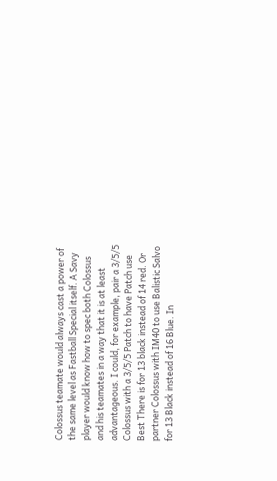Colossus teamate would always cast a power of the same level as Fastball Special itself. A Savy player would know how to spec both Colossus and his teamates in a way that it is at least advantageous. I could, for example, pair a 3/5/5 Colossus with a 3/5/5 Patch to have Patch use Best There is for 13 black instead of 14 red. Or partner Colossus with IM40 to use Balistic Salvo for 13 Black instead of 16 Blue. In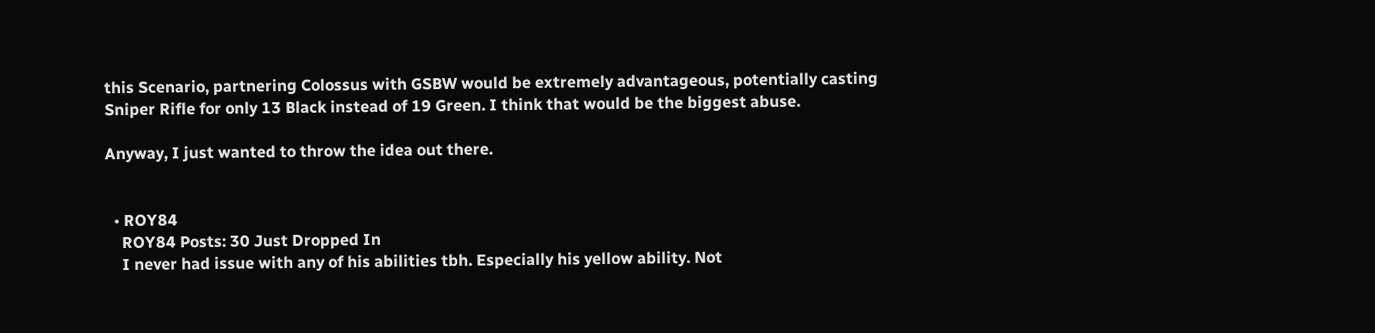this Scenario, partnering Colossus with GSBW would be extremely advantageous, potentially casting Sniper Rifle for only 13 Black instead of 19 Green. I think that would be the biggest abuse.

Anyway, I just wanted to throw the idea out there.


  • ROY84
    ROY84 Posts: 30 Just Dropped In
    I never had issue with any of his abilities tbh. Especially his yellow ability. Not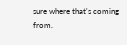sure where that's coming from.